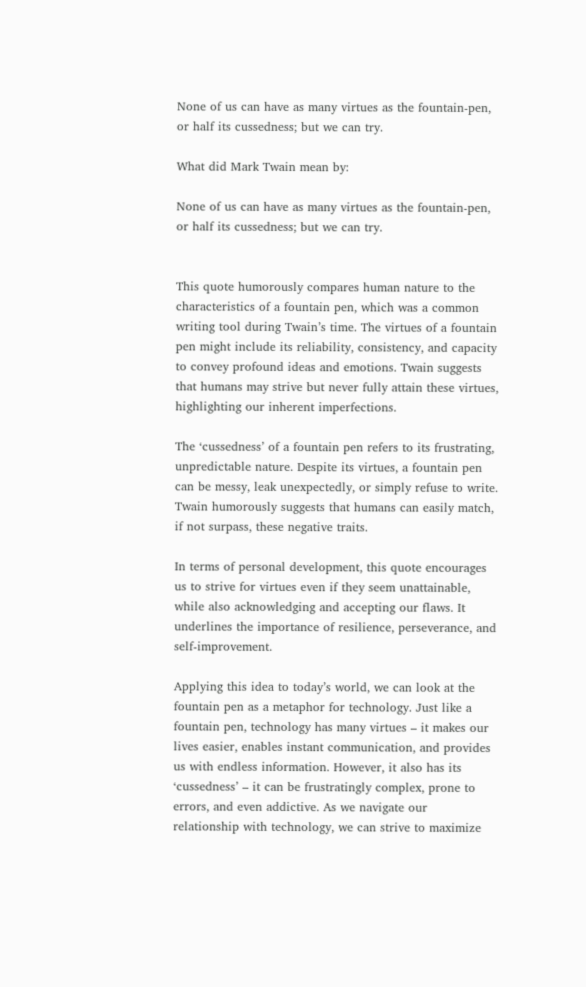None of us can have as many virtues as the fountain-pen, or half its cussedness; but we can try.

What did Mark Twain mean by:

None of us can have as many virtues as the fountain-pen, or half its cussedness; but we can try.


This quote humorously compares human nature to the characteristics of a fountain pen, which was a common writing tool during Twain’s time. The virtues of a fountain pen might include its reliability, consistency, and capacity to convey profound ideas and emotions. Twain suggests that humans may strive but never fully attain these virtues, highlighting our inherent imperfections.

The ‘cussedness’ of a fountain pen refers to its frustrating, unpredictable nature. Despite its virtues, a fountain pen can be messy, leak unexpectedly, or simply refuse to write. Twain humorously suggests that humans can easily match, if not surpass, these negative traits.

In terms of personal development, this quote encourages us to strive for virtues even if they seem unattainable, while also acknowledging and accepting our flaws. It underlines the importance of resilience, perseverance, and self-improvement.

Applying this idea to today’s world, we can look at the fountain pen as a metaphor for technology. Just like a fountain pen, technology has many virtues – it makes our lives easier, enables instant communication, and provides us with endless information. However, it also has its ‘cussedness’ – it can be frustratingly complex, prone to errors, and even addictive. As we navigate our relationship with technology, we can strive to maximize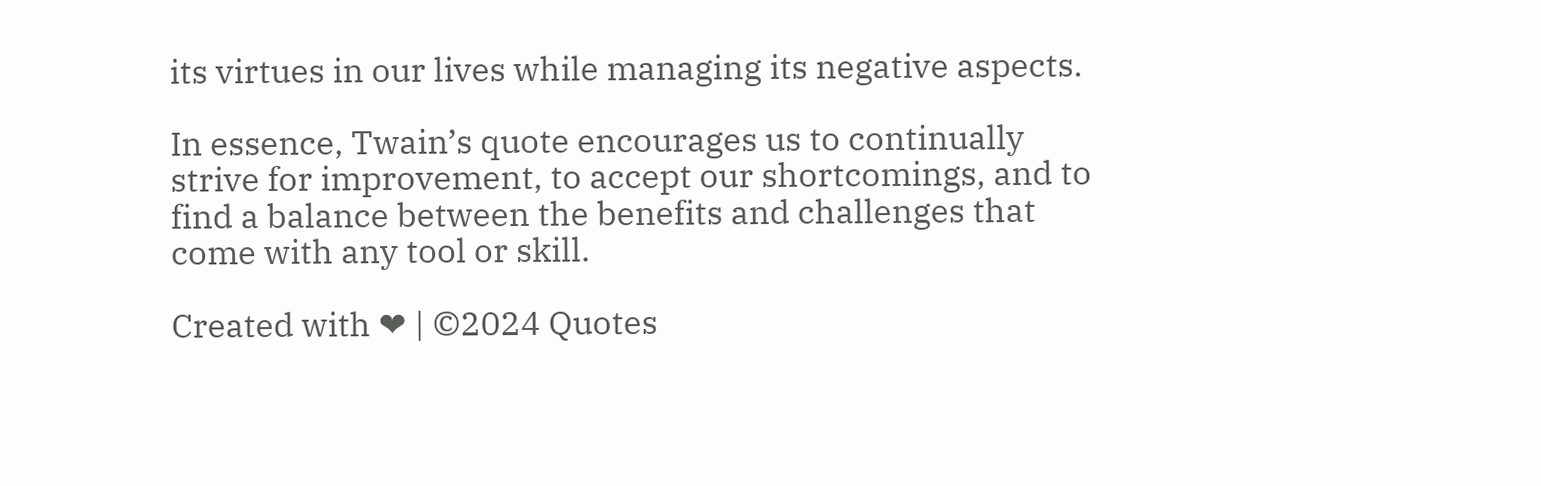its virtues in our lives while managing its negative aspects.

In essence, Twain’s quote encourages us to continually strive for improvement, to accept our shortcomings, and to find a balance between the benefits and challenges that come with any tool or skill.

Created with ❤ | ©2024 Quotes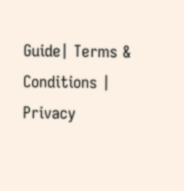Guide| Terms & Conditions | Privacy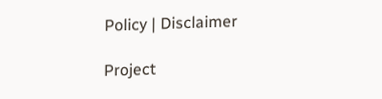Policy | Disclaimer

Project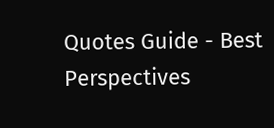Quotes Guide - Best Perspectives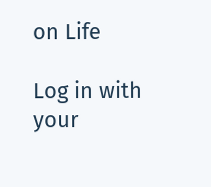on Life

Log in with your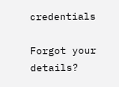credentials

Forgot your details?